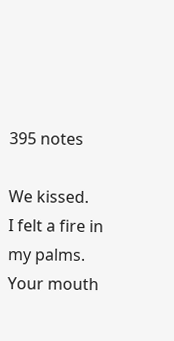395 notes

We kissed.
I felt a fire in my palms.
Your mouth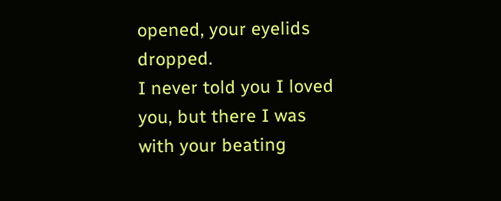opened, your eyelids dropped.
I never told you I loved you, but there I was with your beating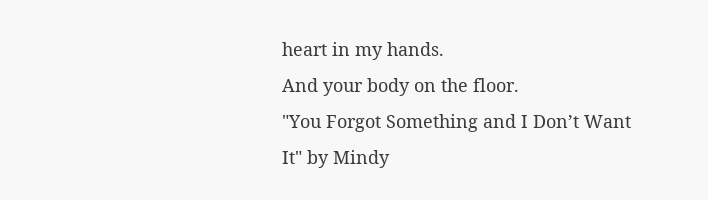heart in my hands.
And your body on the floor.
"You Forgot Something and I Don’t Want It" by Mindy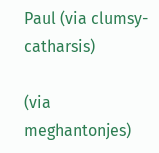Paul (via clumsy-catharsis)

(via meghantonjes)